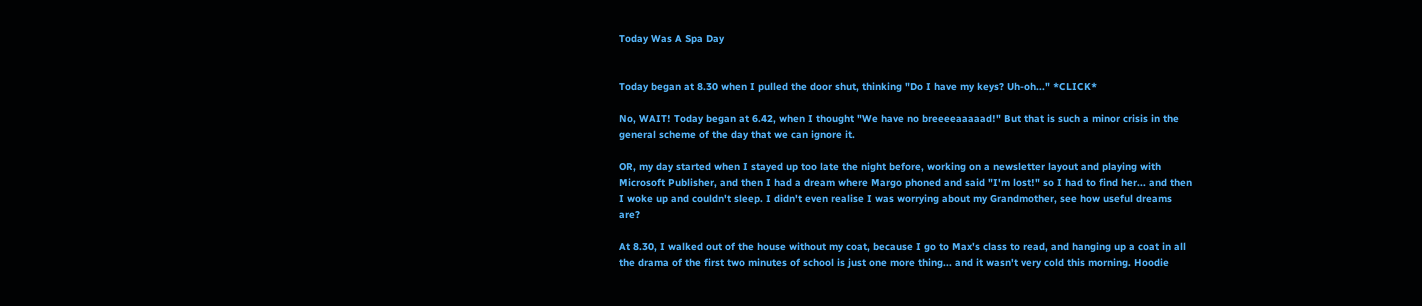Today Was A Spa Day


Today began at 8.30 when I pulled the door shut, thinking "Do I have my keys? Uh-oh..." *CLICK*

No, WAIT! Today began at 6.42, when I thought "We have no breeeeaaaaad!" But that is such a minor crisis in the general scheme of the day that we can ignore it.

OR, my day started when I stayed up too late the night before, working on a newsletter layout and playing with Microsoft Publisher, and then I had a dream where Margo phoned and said "I'm lost!" so I had to find her... and then I woke up and couldn't sleep. I didn't even realise I was worrying about my Grandmother, see how useful dreams are?

At 8.30, I walked out of the house without my coat, because I go to Max's class to read, and hanging up a coat in all the drama of the first two minutes of school is just one more thing... and it wasn't very cold this morning. Hoodie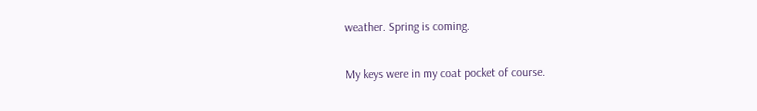weather. Spring is coming.

My keys were in my coat pocket of course.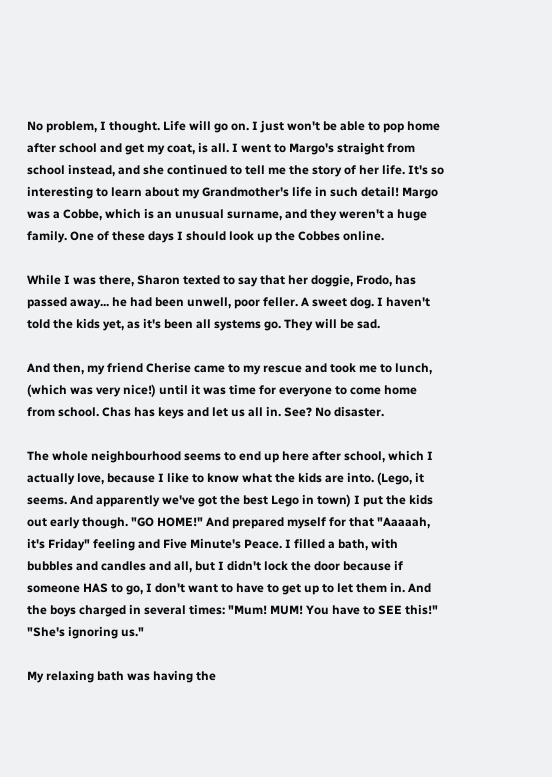No problem, I thought. Life will go on. I just won't be able to pop home after school and get my coat, is all. I went to Margo's straight from school instead, and she continued to tell me the story of her life. It's so interesting to learn about my Grandmother's life in such detail! Margo was a Cobbe, which is an unusual surname, and they weren't a huge family. One of these days I should look up the Cobbes online.

While I was there, Sharon texted to say that her doggie, Frodo, has passed away... he had been unwell, poor feller. A sweet dog. I haven't told the kids yet, as it's been all systems go. They will be sad.

And then, my friend Cherise came to my rescue and took me to lunch, (which was very nice!) until it was time for everyone to come home from school. Chas has keys and let us all in. See? No disaster.

The whole neighbourhood seems to end up here after school, which I actually love, because I like to know what the kids are into. (Lego, it seems. And apparently we've got the best Lego in town) I put the kids out early though. "GO HOME!" And prepared myself for that "Aaaaah, it's Friday" feeling and Five Minute's Peace. I filled a bath, with bubbles and candles and all, but I didn't lock the door because if someone HAS to go, I don't want to have to get up to let them in. And the boys charged in several times: "Mum! MUM! You have to SEE this!"
"She's ignoring us."

My relaxing bath was having the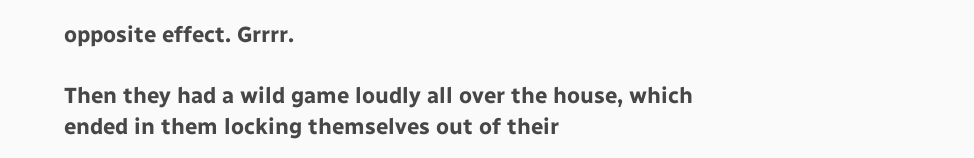opposite effect. Grrrr.

Then they had a wild game loudly all over the house, which ended in them locking themselves out of their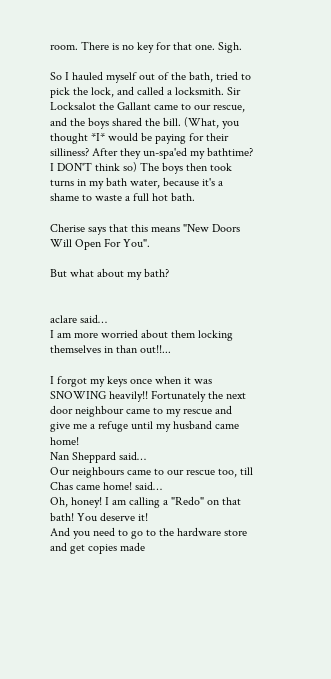room. There is no key for that one. Sigh.

So I hauled myself out of the bath, tried to pick the lock, and called a locksmith. Sir Locksalot the Gallant came to our rescue, and the boys shared the bill. (What, you thought *I* would be paying for their silliness? After they un-spa'ed my bathtime? I DON'T think so) The boys then took turns in my bath water, because it's a shame to waste a full hot bath.

Cherise says that this means "New Doors Will Open For You".

But what about my bath?


aclare said…
I am more worried about them locking themselves in than out!!...

I forgot my keys once when it was SNOWING heavily!! Fortunately the next door neighbour came to my rescue and give me a refuge until my husband came home!
Nan Sheppard said…
Our neighbours came to our rescue too, till Chas came home! said…
Oh, honey! I am calling a "Redo" on that bath! You deserve it!
And you need to go to the hardware store and get copies made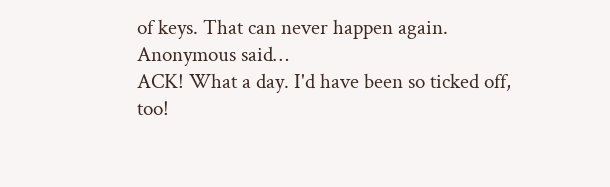of keys. That can never happen again.
Anonymous said…
ACK! What a day. I'd have been so ticked off, too!